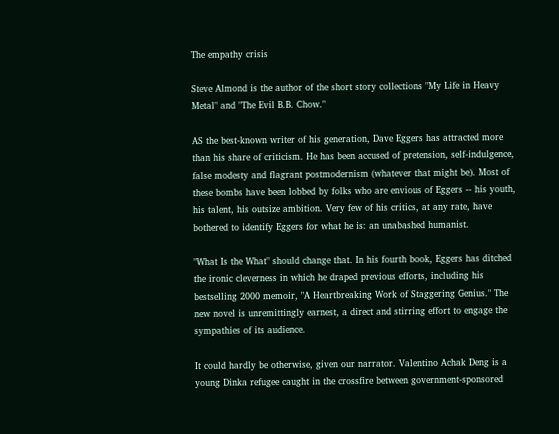The empathy crisis

Steve Almond is the author of the short story collections "My Life in Heavy Metal" and "The Evil B.B. Chow."

AS the best-known writer of his generation, Dave Eggers has attracted more than his share of criticism. He has been accused of pretension, self-indulgence, false modesty and flagrant postmodernism (whatever that might be). Most of these bombs have been lobbed by folks who are envious of Eggers -- his youth, his talent, his outsize ambition. Very few of his critics, at any rate, have bothered to identify Eggers for what he is: an unabashed humanist.

"What Is the What" should change that. In his fourth book, Eggers has ditched the ironic cleverness in which he draped previous efforts, including his bestselling 2000 memoir, "A Heartbreaking Work of Staggering Genius." The new novel is unremittingly earnest, a direct and stirring effort to engage the sympathies of its audience.

It could hardly be otherwise, given our narrator. Valentino Achak Deng is a young Dinka refugee caught in the crossfire between government-sponsored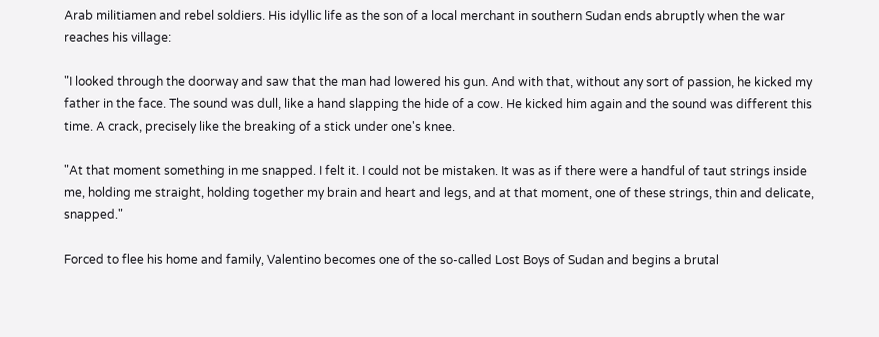Arab militiamen and rebel soldiers. His idyllic life as the son of a local merchant in southern Sudan ends abruptly when the war reaches his village:

"I looked through the doorway and saw that the man had lowered his gun. And with that, without any sort of passion, he kicked my father in the face. The sound was dull, like a hand slapping the hide of a cow. He kicked him again and the sound was different this time. A crack, precisely like the breaking of a stick under one's knee.

"At that moment something in me snapped. I felt it. I could not be mistaken. It was as if there were a handful of taut strings inside me, holding me straight, holding together my brain and heart and legs, and at that moment, one of these strings, thin and delicate, snapped."

Forced to flee his home and family, Valentino becomes one of the so-called Lost Boys of Sudan and begins a brutal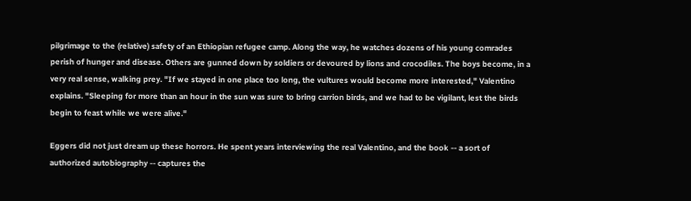pilgrimage to the (relative) safety of an Ethiopian refugee camp. Along the way, he watches dozens of his young comrades perish of hunger and disease. Others are gunned down by soldiers or devoured by lions and crocodiles. The boys become, in a very real sense, walking prey. "If we stayed in one place too long, the vultures would become more interested," Valentino explains. "Sleeping for more than an hour in the sun was sure to bring carrion birds, and we had to be vigilant, lest the birds begin to feast while we were alive."

Eggers did not just dream up these horrors. He spent years interviewing the real Valentino, and the book -- a sort of authorized autobiography -- captures the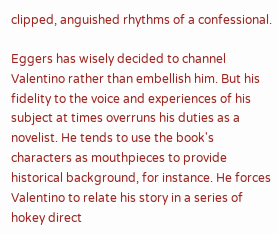clipped, anguished rhythms of a confessional.

Eggers has wisely decided to channel Valentino rather than embellish him. But his fidelity to the voice and experiences of his subject at times overruns his duties as a novelist. He tends to use the book's characters as mouthpieces to provide historical background, for instance. He forces Valentino to relate his story in a series of hokey direct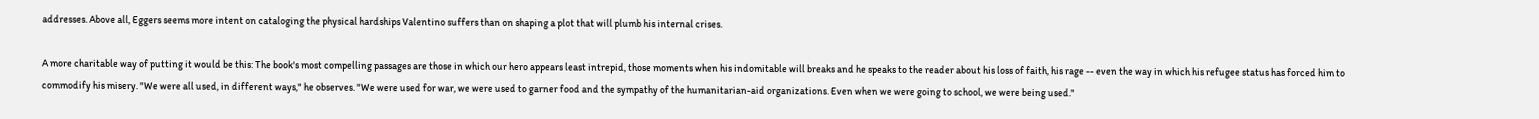addresses. Above all, Eggers seems more intent on cataloging the physical hardships Valentino suffers than on shaping a plot that will plumb his internal crises.

A more charitable way of putting it would be this: The book's most compelling passages are those in which our hero appears least intrepid, those moments when his indomitable will breaks and he speaks to the reader about his loss of faith, his rage -- even the way in which his refugee status has forced him to commodify his misery. "We were all used, in different ways," he observes. "We were used for war, we were used to garner food and the sympathy of the humanitarian-aid organizations. Even when we were going to school, we were being used."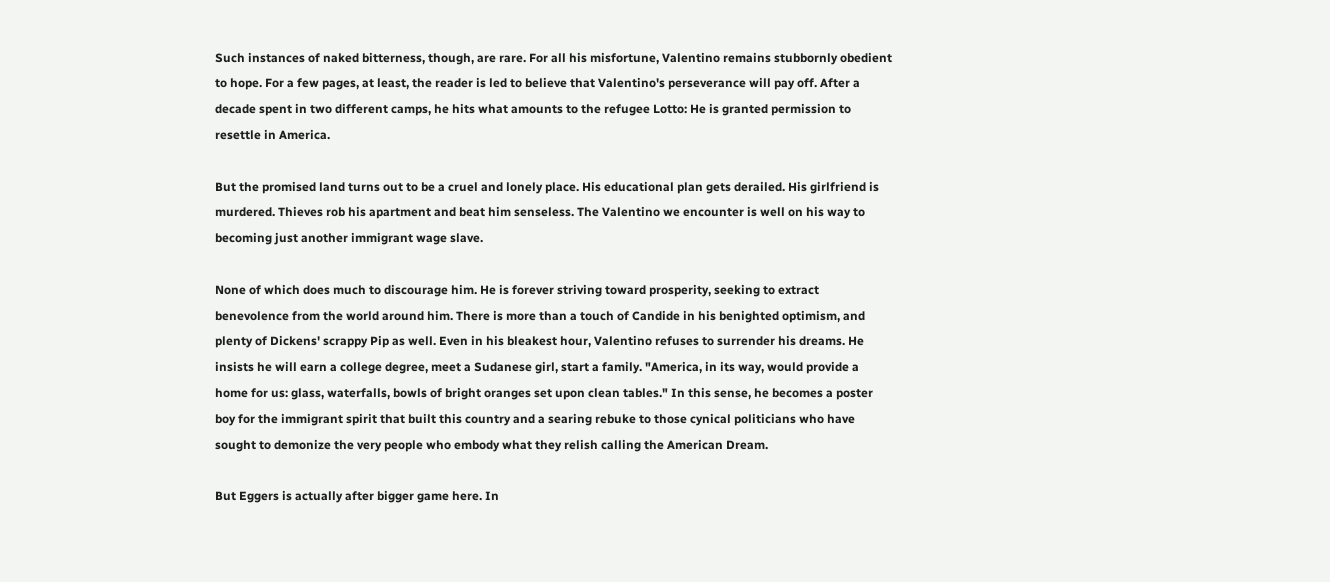Such instances of naked bitterness, though, are rare. For all his misfortune, Valentino remains stubbornly obedient to hope. For a few pages, at least, the reader is led to believe that Valentino's perseverance will pay off. After a decade spent in two different camps, he hits what amounts to the refugee Lotto: He is granted permission to resettle in America.

But the promised land turns out to be a cruel and lonely place. His educational plan gets derailed. His girlfriend is murdered. Thieves rob his apartment and beat him senseless. The Valentino we encounter is well on his way to becoming just another immigrant wage slave.

None of which does much to discourage him. He is forever striving toward prosperity, seeking to extract benevolence from the world around him. There is more than a touch of Candide in his benighted optimism, and plenty of Dickens' scrappy Pip as well. Even in his bleakest hour, Valentino refuses to surrender his dreams. He insists he will earn a college degree, meet a Sudanese girl, start a family. "America, in its way, would provide a home for us: glass, waterfalls, bowls of bright oranges set upon clean tables." In this sense, he becomes a poster boy for the immigrant spirit that built this country and a searing rebuke to those cynical politicians who have sought to demonize the very people who embody what they relish calling the American Dream.

But Eggers is actually after bigger game here. In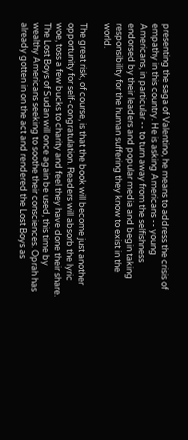presenting the saga of Valentino, he means to address the crisis of empathy in this country. He is asking Americans -- young Americans, in particular -- to turn away from the selfishness endorsed by their leaders and popular media and begin taking responsibility for the human suffering they know to exist in the world.

The great risk, of course, is that the book will become just another opportunity for self-congratulation. Readers will absorb the lyric woe, toss a few bucks to charity and feel they have done their share. The Lost Boys of Sudan will once again be used, this time by wealthy Americans seeking to soothe their consciences. Oprah has already gotten in on the act and rendered the Lost Boys as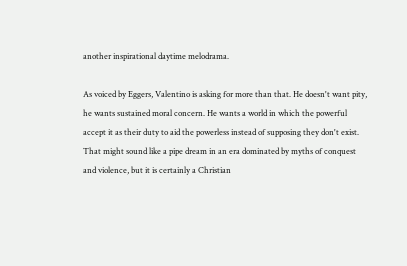another inspirational daytime melodrama.

As voiced by Eggers, Valentino is asking for more than that. He doesn't want pity, he wants sustained moral concern. He wants a world in which the powerful accept it as their duty to aid the powerless instead of supposing they don't exist. That might sound like a pipe dream in an era dominated by myths of conquest and violence, but it is certainly a Christian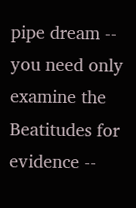pipe dream -- you need only examine the Beatitudes for evidence --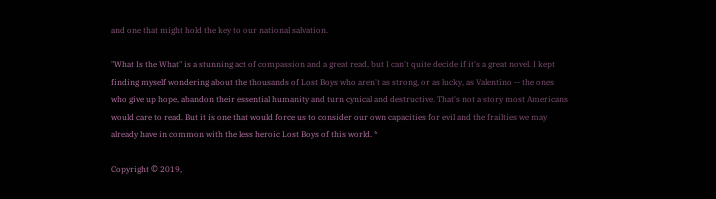and one that might hold the key to our national salvation.

"What Is the What" is a stunning act of compassion and a great read, but I can't quite decide if it's a great novel. I kept finding myself wondering about the thousands of Lost Boys who aren't as strong, or as lucky, as Valentino -- the ones who give up hope, abandon their essential humanity and turn cynical and destructive. That's not a story most Americans would care to read. But it is one that would force us to consider our own capacities for evil and the frailties we may already have in common with the less heroic Lost Boys of this world. *

Copyright © 2019,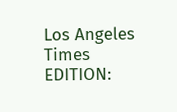Los Angeles Times
EDITION: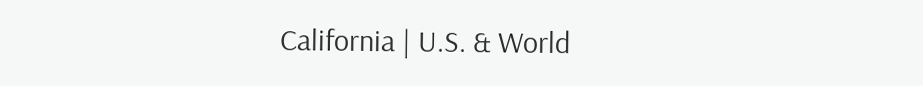California | U.S. & World